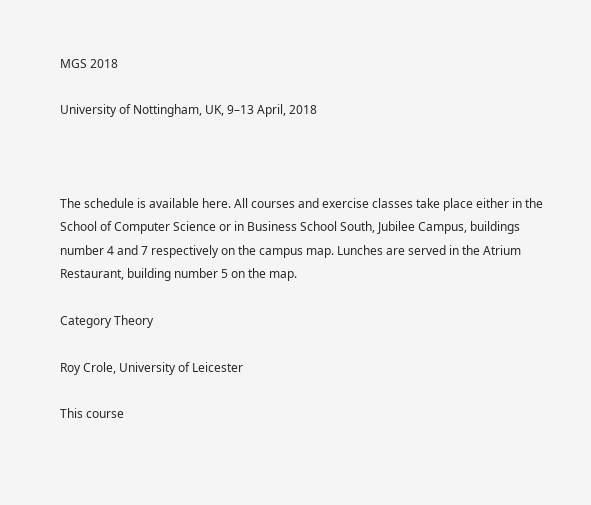MGS 2018

University of Nottingham, UK, 9–13 April, 2018



The schedule is available here. All courses and exercise classes take place either in the School of Computer Science or in Business School South, Jubilee Campus, buildings number 4 and 7 respectively on the campus map. Lunches are served in the Atrium Restaurant, building number 5 on the map.

Category Theory

Roy Crole, University of Leicester

This course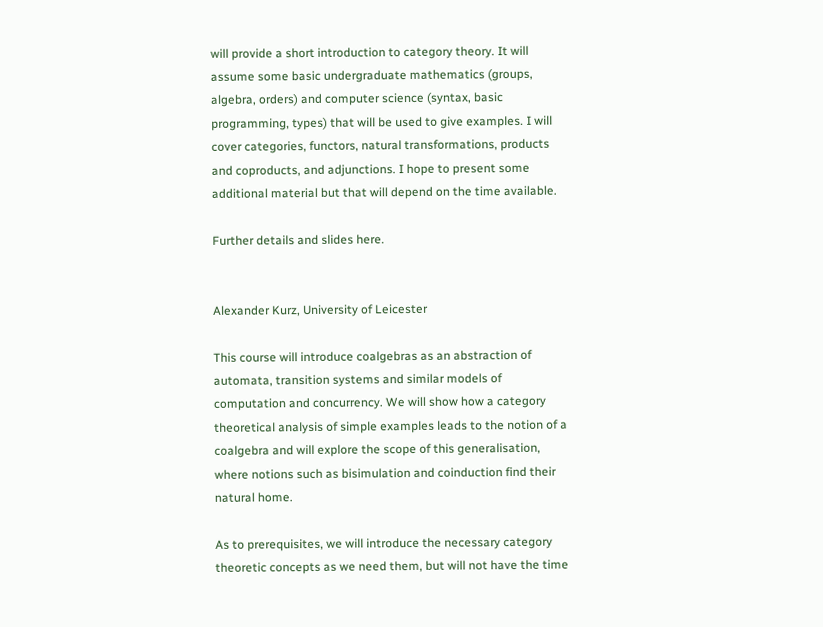will provide a short introduction to category theory. It will assume some basic undergraduate mathematics (groups, algebra, orders) and computer science (syntax, basic programming, types) that will be used to give examples. I will cover categories, functors, natural transformations, products and coproducts, and adjunctions. I hope to present some additional material but that will depend on the time available.

Further details and slides here.


Alexander Kurz, University of Leicester

This course will introduce coalgebras as an abstraction of automata, transition systems and similar models of computation and concurrency. We will show how a category theoretical analysis of simple examples leads to the notion of a coalgebra and will explore the scope of this generalisation, where notions such as bisimulation and coinduction find their natural home.

As to prerequisites, we will introduce the necessary category theoretic concepts as we need them, but will not have the time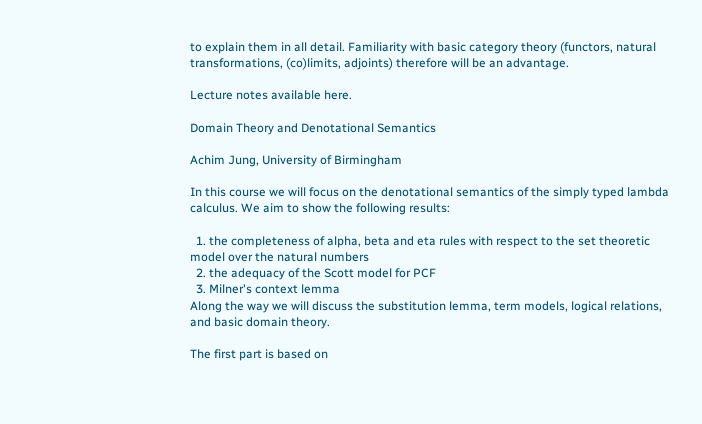to explain them in all detail. Familiarity with basic category theory (functors, natural transformations, (co)limits, adjoints) therefore will be an advantage.

Lecture notes available here.

Domain Theory and Denotational Semantics

Achim Jung, University of Birmingham

In this course we will focus on the denotational semantics of the simply typed lambda calculus. We aim to show the following results:

  1. the completeness of alpha, beta and eta rules with respect to the set theoretic model over the natural numbers
  2. the adequacy of the Scott model for PCF
  3. Milner's context lemma
Along the way we will discuss the substitution lemma, term models, logical relations, and basic domain theory.

The first part is based on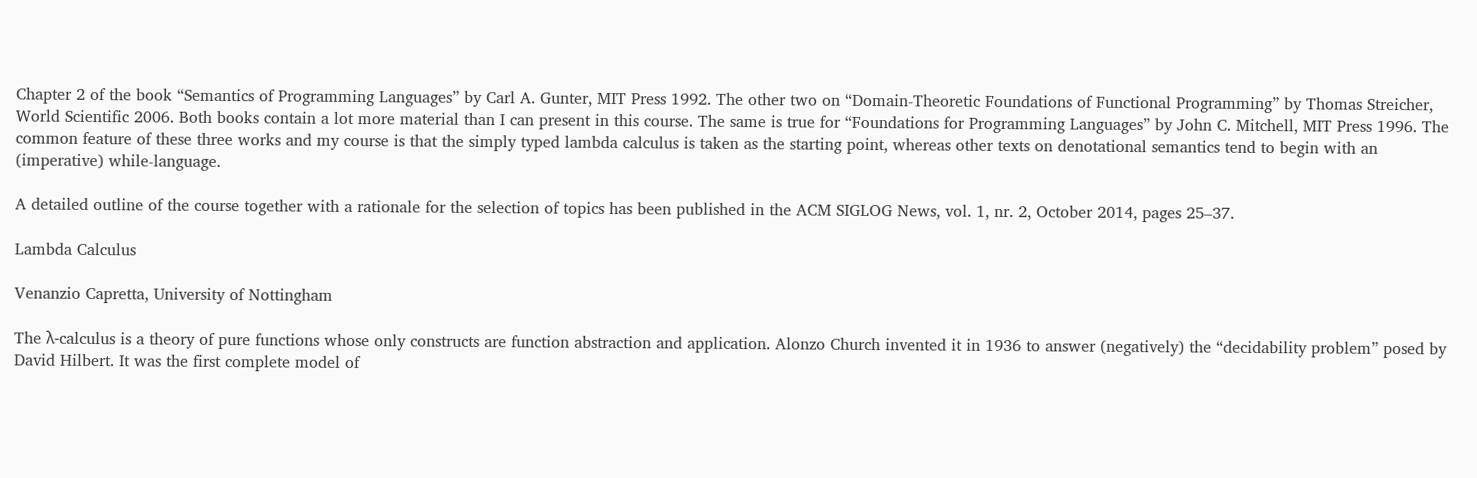Chapter 2 of the book “Semantics of Programming Languages” by Carl A. Gunter, MIT Press 1992. The other two on “Domain-Theoretic Foundations of Functional Programming” by Thomas Streicher, World Scientific 2006. Both books contain a lot more material than I can present in this course. The same is true for “Foundations for Programming Languages” by John C. Mitchell, MIT Press 1996. The common feature of these three works and my course is that the simply typed lambda calculus is taken as the starting point, whereas other texts on denotational semantics tend to begin with an (imperative) while-language.

A detailed outline of the course together with a rationale for the selection of topics has been published in the ACM SIGLOG News, vol. 1, nr. 2, October 2014, pages 25–37.

Lambda Calculus

Venanzio Capretta, University of Nottingham

The λ-calculus is a theory of pure functions whose only constructs are function abstraction and application. Alonzo Church invented it in 1936 to answer (negatively) the “decidability problem” posed by David Hilbert. It was the first complete model of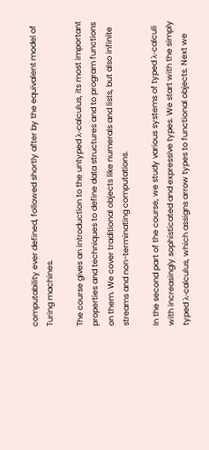computability ever defined, followed shortly after by the equivalent model of Turing machines.

The course gives an introduction to the untyped λ-calculus, its most important properties and techniques to define data structures and to program functions on them. We cover traditional objects like numerals and lists, but also infinite streams and non-terminating computations.

In the second part of the course, we study various systems of typed λ-calculi with increasingly sophisticated and expressive types. We start with the simply typed λ-calculus, which assigns arrow types to functional objects. Next we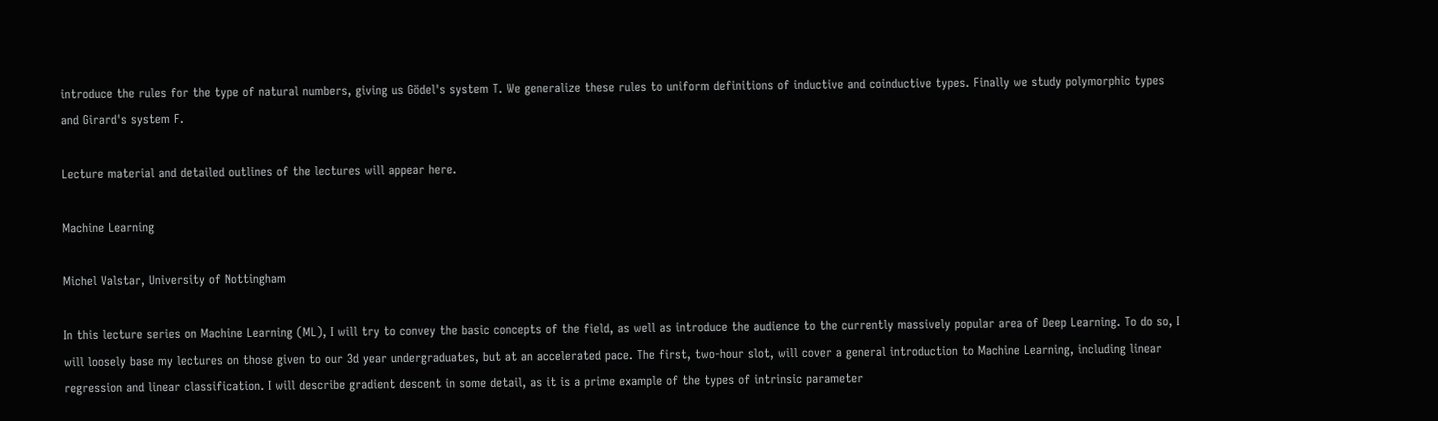introduce the rules for the type of natural numbers, giving us Gödel's system T. We generalize these rules to uniform definitions of inductive and coinductive types. Finally we study polymorphic types and Girard's system F.

Lecture material and detailed outlines of the lectures will appear here.

Machine Learning

Michel Valstar, University of Nottingham

In this lecture series on Machine Learning (ML), I will try to convey the basic concepts of the field, as well as introduce the audience to the currently massively popular area of Deep Learning. To do so, I will loosely base my lectures on those given to our 3d year undergraduates, but at an accelerated pace. The first, two-hour slot, will cover a general introduction to Machine Learning, including linear regression and linear classification. I will describe gradient descent in some detail, as it is a prime example of the types of intrinsic parameter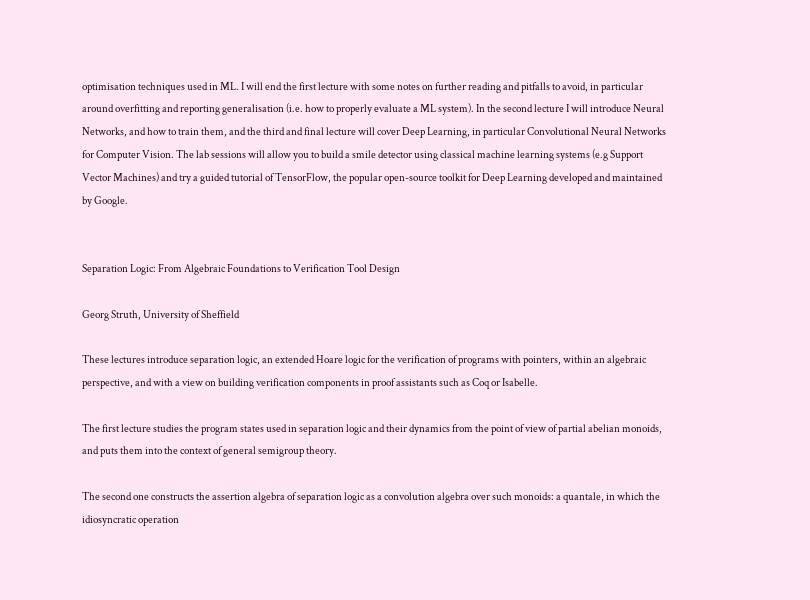optimisation techniques used in ML. I will end the first lecture with some notes on further reading and pitfalls to avoid, in particular around overfitting and reporting generalisation (i.e. how to properly evaluate a ML system). In the second lecture I will introduce Neural Networks, and how to train them, and the third and final lecture will cover Deep Learning, in particular Convolutional Neural Networks for Computer Vision. The lab sessions will allow you to build a smile detector using classical machine learning systems (e.g Support Vector Machines) and try a guided tutorial of TensorFlow, the popular open-source toolkit for Deep Learning developed and maintained by Google.


Separation Logic: From Algebraic Foundations to Verification Tool Design

Georg Struth, University of Sheffield

These lectures introduce separation logic, an extended Hoare logic for the verification of programs with pointers, within an algebraic perspective, and with a view on building verification components in proof assistants such as Coq or Isabelle.

The first lecture studies the program states used in separation logic and their dynamics from the point of view of partial abelian monoids, and puts them into the context of general semigroup theory.

The second one constructs the assertion algebra of separation logic as a convolution algebra over such monoids: a quantale, in which the idiosyncratic operation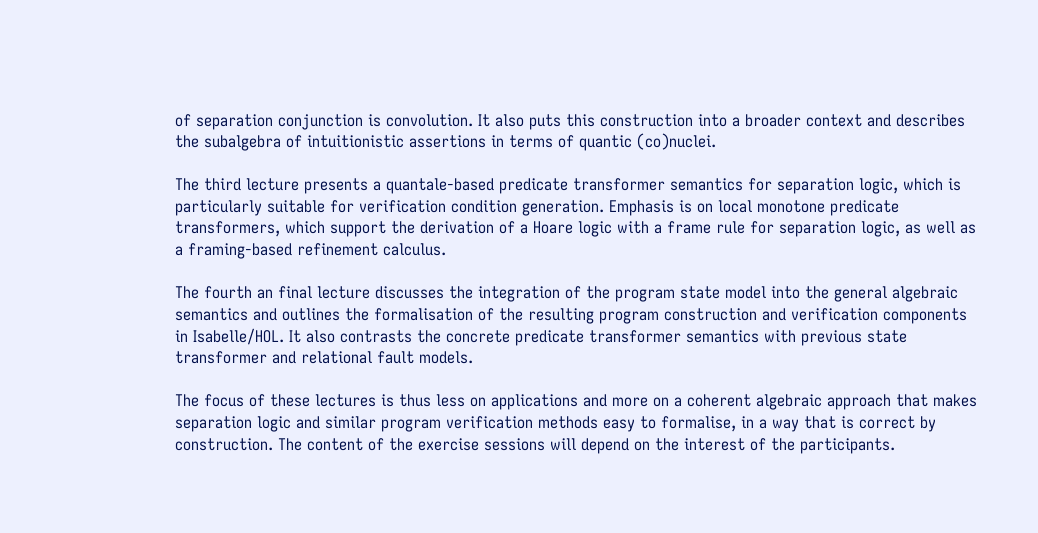of separation conjunction is convolution. It also puts this construction into a broader context and describes the subalgebra of intuitionistic assertions in terms of quantic (co)nuclei.

The third lecture presents a quantale-based predicate transformer semantics for separation logic, which is particularly suitable for verification condition generation. Emphasis is on local monotone predicate transformers, which support the derivation of a Hoare logic with a frame rule for separation logic, as well as a framing-based refinement calculus.

The fourth an final lecture discusses the integration of the program state model into the general algebraic semantics and outlines the formalisation of the resulting program construction and verification components in Isabelle/HOL. It also contrasts the concrete predicate transformer semantics with previous state transformer and relational fault models.

The focus of these lectures is thus less on applications and more on a coherent algebraic approach that makes separation logic and similar program verification methods easy to formalise, in a way that is correct by construction. The content of the exercise sessions will depend on the interest of the participants.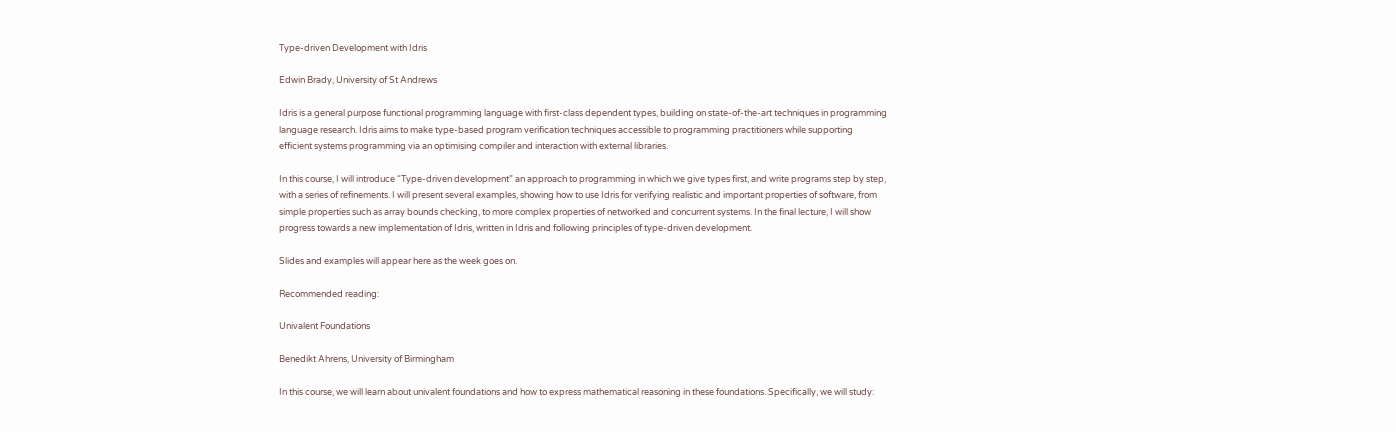Type-driven Development with Idris

Edwin Brady, University of St Andrews

Idris is a general purpose functional programming language with first-class dependent types, building on state-of-the-art techniques in programming language research. Idris aims to make type-based program verification techniques accessible to programming practitioners while supporting efficient systems programming via an optimising compiler and interaction with external libraries.

In this course, I will introduce “Type-driven development” an approach to programming in which we give types first, and write programs step by step, with a series of refinements. I will present several examples, showing how to use Idris for verifying realistic and important properties of software, from simple properties such as array bounds checking, to more complex properties of networked and concurrent systems. In the final lecture, I will show progress towards a new implementation of Idris, written in Idris and following principles of type-driven development.

Slides and examples will appear here as the week goes on.

Recommended reading:

Univalent Foundations

Benedikt Ahrens, University of Birmingham

In this course, we will learn about univalent foundations and how to express mathematical reasoning in these foundations. Specifically, we will study: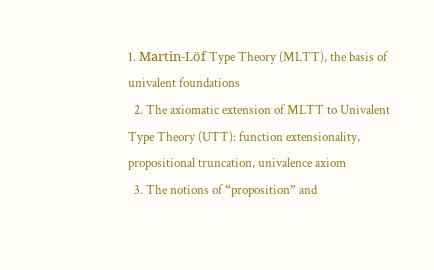1. Martin-Löf Type Theory (MLTT), the basis of univalent foundations
  2. The axiomatic extension of MLTT to Univalent Type Theory (UTT): function extensionality, propositional truncation, univalence axiom
  3. The notions of “proposition” and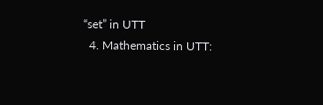“set” in UTT
  4. Mathematics in UTT: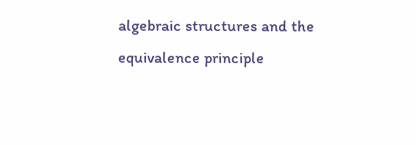algebraic structures and the equivalence principle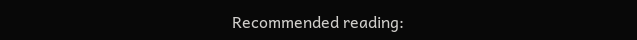Recommended reading: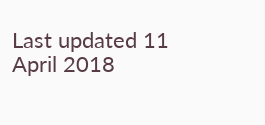Last updated 11 April 2018